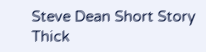Steve Dean Short Story Thick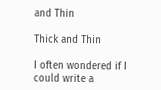and Thin

Thick and Thin

I often wondered if I could write a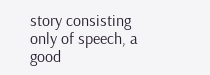story consisting only of speech, a good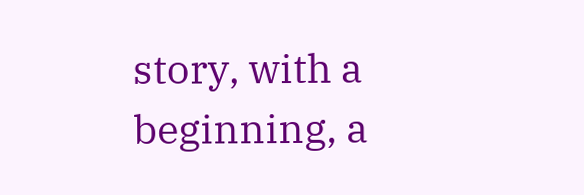story, with a beginning, a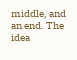middle, and an end. The idea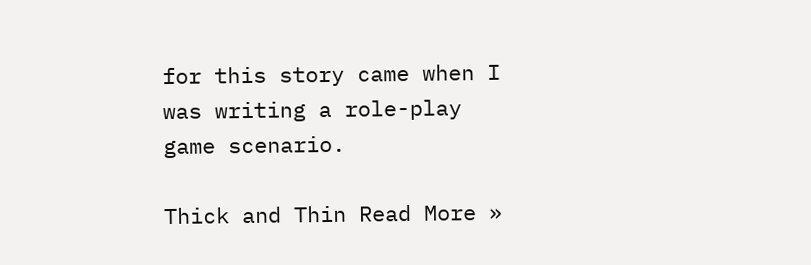for this story came when I was writing a role-play game scenario.

Thick and Thin Read More »